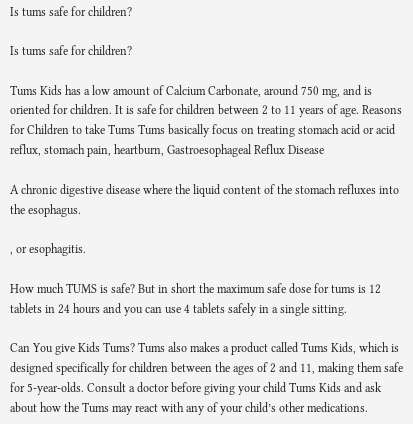Is tums safe for children?

Is tums safe for children?

Tums Kids has a low amount of Calcium Carbonate, around 750 mg, and is oriented for children. It is safe for children between 2 to 11 years of age. Reasons for Children to take Tums Tums basically focus on treating stomach acid or acid reflux, stomach pain, heartburn, Gastroesophageal Reflux Disease

A chronic digestive disease where the liquid content of the stomach refluxes into the esophagus.

, or esophagitis.

How much TUMS is safe? But in short the maximum safe dose for tums is 12 tablets in 24 hours and you can use 4 tablets safely in a single sitting.

Can You give Kids Tums? Tums also makes a product called Tums Kids, which is designed specifically for children between the ages of 2 and 11, making them safe for 5-year-olds. Consult a doctor before giving your child Tums Kids and ask about how the Tums may react with any of your child’s other medications.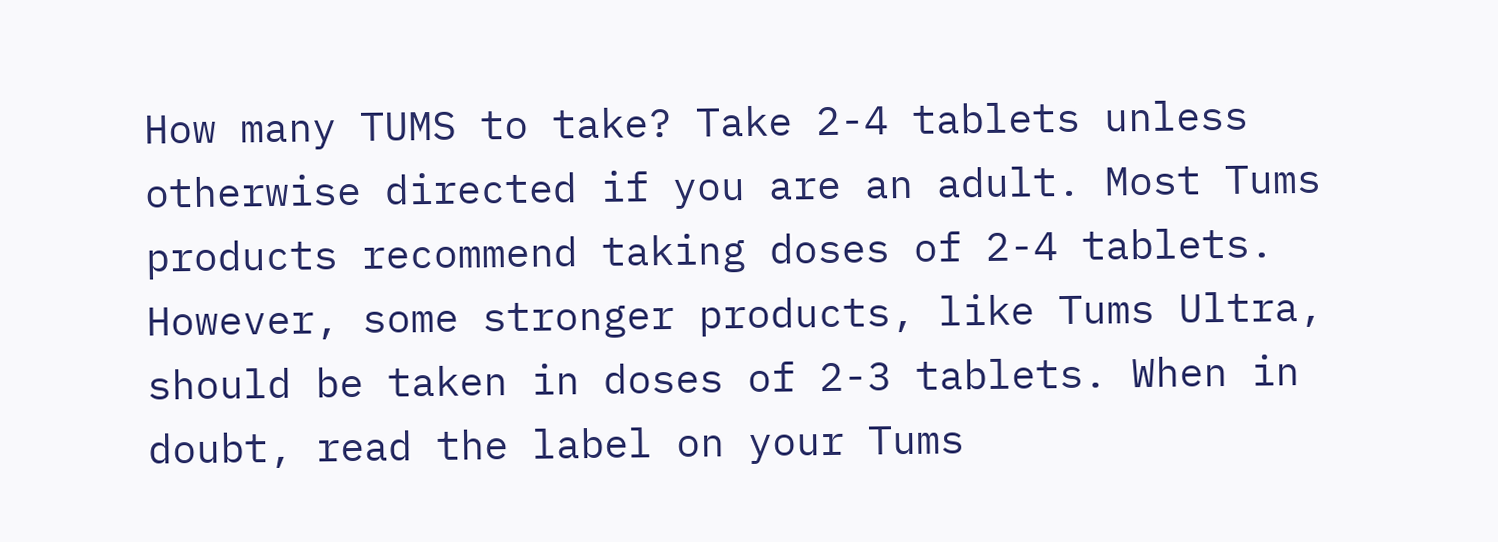How many TUMS to take? Take 2-4 tablets unless otherwise directed if you are an adult. Most Tums products recommend taking doses of 2-4 tablets. However, some stronger products, like Tums Ultra, should be taken in doses of 2-3 tablets. When in doubt, read the label on your Tums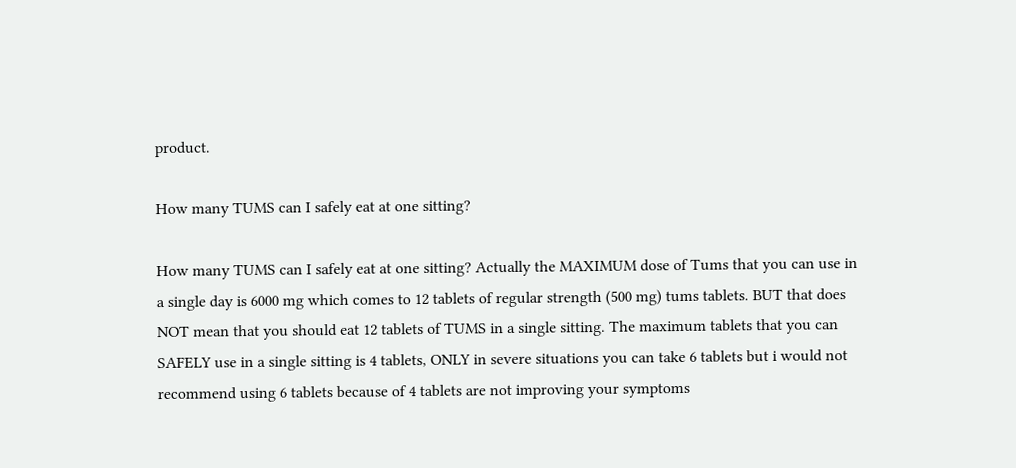product.

How many TUMS can I safely eat at one sitting?

How many TUMS can I safely eat at one sitting? Actually the MAXIMUM dose of Tums that you can use in a single day is 6000 mg which comes to 12 tablets of regular strength (500 mg) tums tablets. BUT that does NOT mean that you should eat 12 tablets of TUMS in a single sitting. The maximum tablets that you can SAFELY use in a single sitting is 4 tablets, ONLY in severe situations you can take 6 tablets but i would not recommend using 6 tablets because of 4 tablets are not improving your symptoms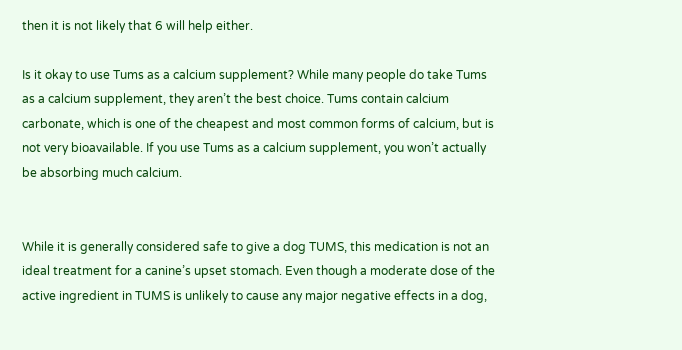then it is not likely that 6 will help either.

Is it okay to use Tums as a calcium supplement? While many people do take Tums as a calcium supplement, they aren’t the best choice. Tums contain calcium carbonate, which is one of the cheapest and most common forms of calcium, but is not very bioavailable. If you use Tums as a calcium supplement, you won’t actually be absorbing much calcium.


While it is generally considered safe to give a dog TUMS, this medication is not an ideal treatment for a canine’s upset stomach. Even though a moderate dose of the active ingredient in TUMS is unlikely to cause any major negative effects in a dog,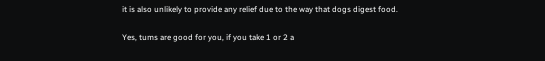it is also unlikely to provide any relief due to the way that dogs digest food.

Yes, tums are good for you, if you take 1 or 2 a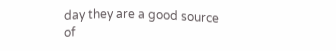day they are a good source of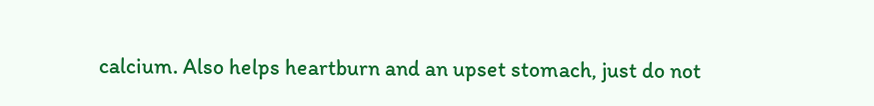calcium. Also helps heartburn and an upset stomach, just do not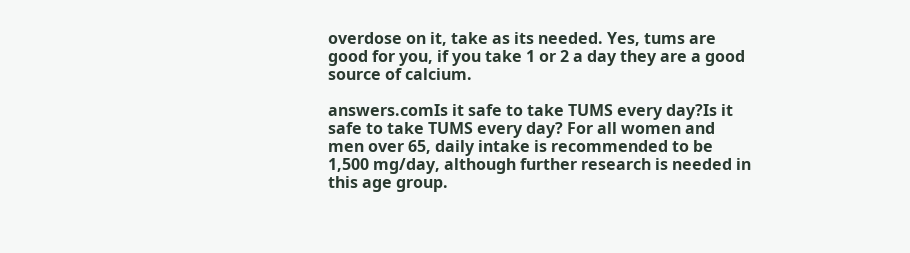overdose on it, take as its needed. Yes, tums are good for you, if you take 1 or 2 a day they are a good source of calcium.

answers.comIs it safe to take TUMS every day?Is it safe to take TUMS every day? For all women and men over 65, daily intake is recommended to be 1,500 mg/day, although further research is needed in this age group.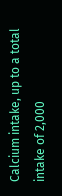Calcium intake, up to a total intake of 2,000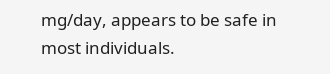mg/day, appears to be safe in most individuals.